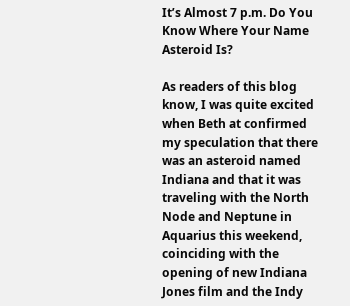It’s Almost 7 p.m. Do You Know Where Your Name Asteroid Is?

As readers of this blog know, I was quite excited when Beth at confirmed my speculation that there was an asteroid named Indiana and that it was traveling with the North Node and Neptune in Aquarius this weekend, coinciding with the opening of new Indiana Jones film and the Indy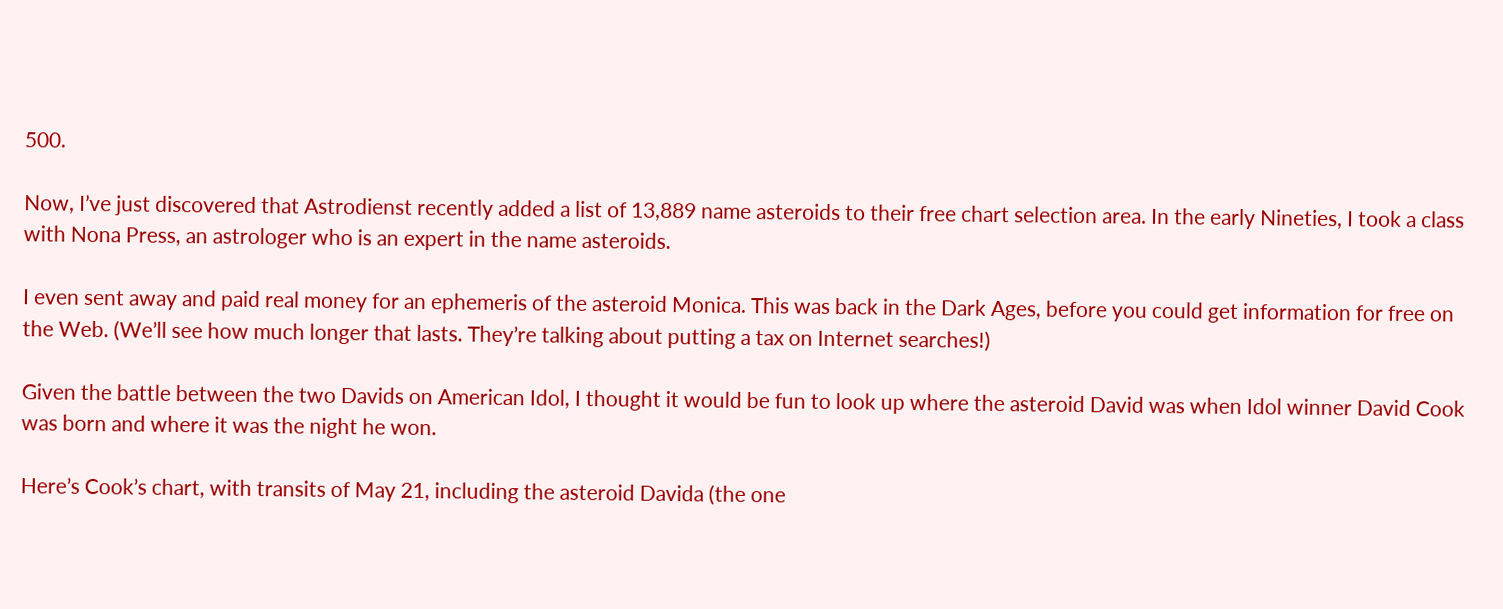500.

Now, I’ve just discovered that Astrodienst recently added a list of 13,889 name asteroids to their free chart selection area. In the early Nineties, I took a class with Nona Press, an astrologer who is an expert in the name asteroids.

I even sent away and paid real money for an ephemeris of the asteroid Monica. This was back in the Dark Ages, before you could get information for free on the Web. (We’ll see how much longer that lasts. They’re talking about putting a tax on Internet searches!)

Given the battle between the two Davids on American Idol, I thought it would be fun to look up where the asteroid David was when Idol winner David Cook was born and where it was the night he won.

Here’s Cook’s chart, with transits of May 21, including the asteroid Davida (the one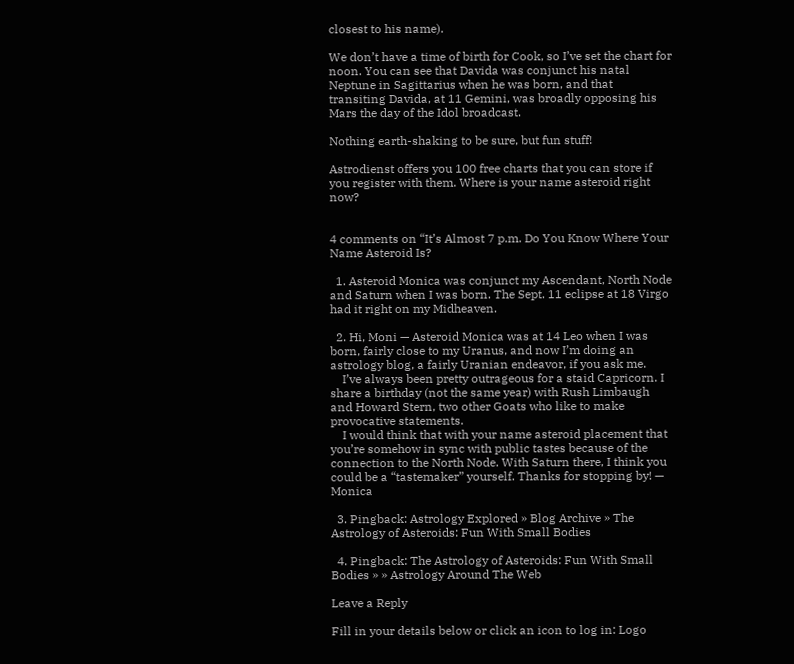closest to his name).

We don’t have a time of birth for Cook, so I’ve set the chart for noon. You can see that Davida was conjunct his natal Neptune in Sagittarius when he was born, and that transiting Davida, at 11 Gemini, was broadly opposing his Mars the day of the Idol broadcast.

Nothing earth-shaking to be sure, but fun stuff!

Astrodienst offers you 100 free charts that you can store if you register with them. Where is your name asteroid right now?


4 comments on “It’s Almost 7 p.m. Do You Know Where Your Name Asteroid Is?

  1. Asteroid Monica was conjunct my Ascendant, North Node and Saturn when I was born. The Sept. 11 eclipse at 18 Virgo had it right on my Midheaven.

  2. Hi, Moni — Asteroid Monica was at 14 Leo when I was born, fairly close to my Uranus, and now I’m doing an astrology blog, a fairly Uranian endeavor, if you ask me.
    I’ve always been pretty outrageous for a staid Capricorn. I share a birthday (not the same year) with Rush Limbaugh and Howard Stern, two other Goats who like to make provocative statements.
    I would think that with your name asteroid placement that you’re somehow in sync with public tastes because of the connection to the North Node. With Saturn there, I think you could be a “tastemaker” yourself. Thanks for stopping by! — Monica

  3. Pingback: Astrology Explored » Blog Archive » The Astrology of Asteroids: Fun With Small Bodies

  4. Pingback: The Astrology of Asteroids: Fun With Small Bodies » » Astrology Around The Web

Leave a Reply

Fill in your details below or click an icon to log in: Logo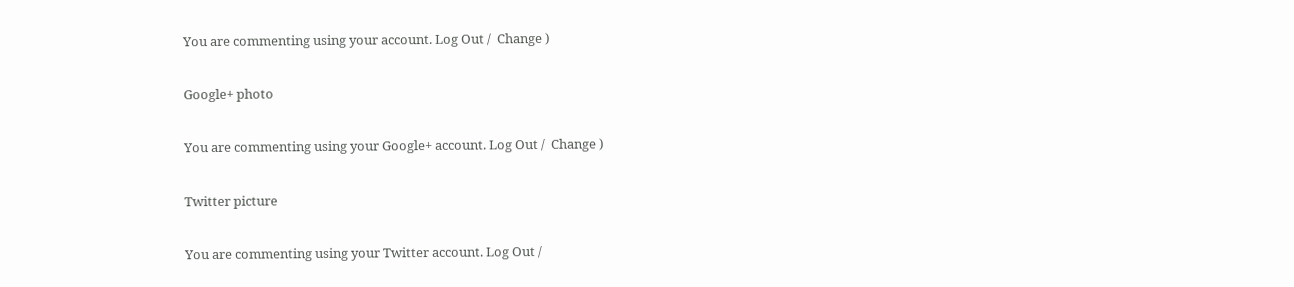You are commenting using your account. Log Out /  Change )

Google+ photo

You are commenting using your Google+ account. Log Out /  Change )

Twitter picture

You are commenting using your Twitter account. Log Out /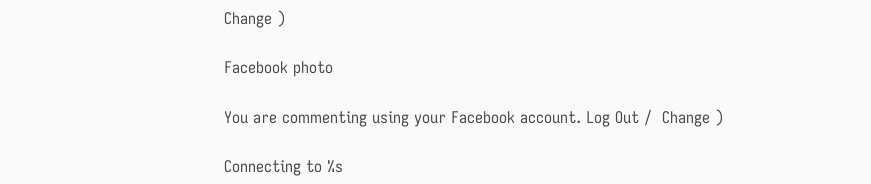Change )

Facebook photo

You are commenting using your Facebook account. Log Out /  Change )

Connecting to %s